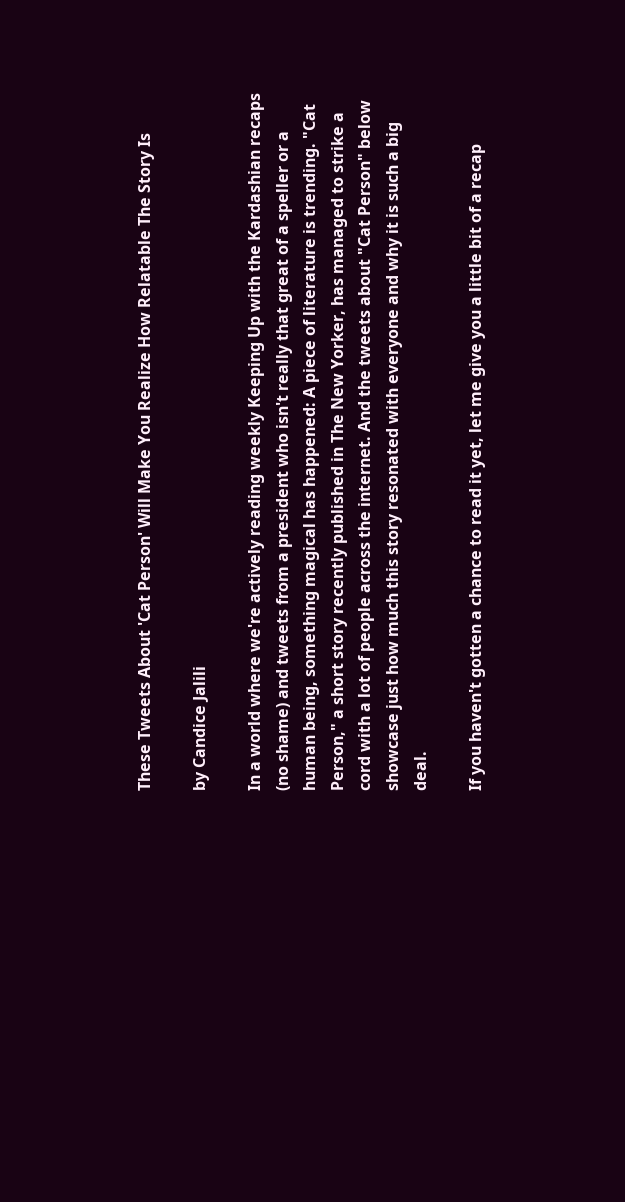These Tweets About 'Cat Person' Will Make You Realize How Relatable The Story Is

by Candice Jalili

In a world where we're actively reading weekly Keeping Up with the Kardashian recaps (no shame) and tweets from a president who isn't really that great of a speller or a human being, something magical has happened: A piece of literature is trending. "Cat Person," a short story recently published in The New Yorker, has managed to strike a cord with a lot of people across the internet. And the tweets about "Cat Person" below showcase just how much this story resonated with everyone and why it is such a big deal.

If you haven't gotten a chance to read it yet, let me give you a little bit of a recap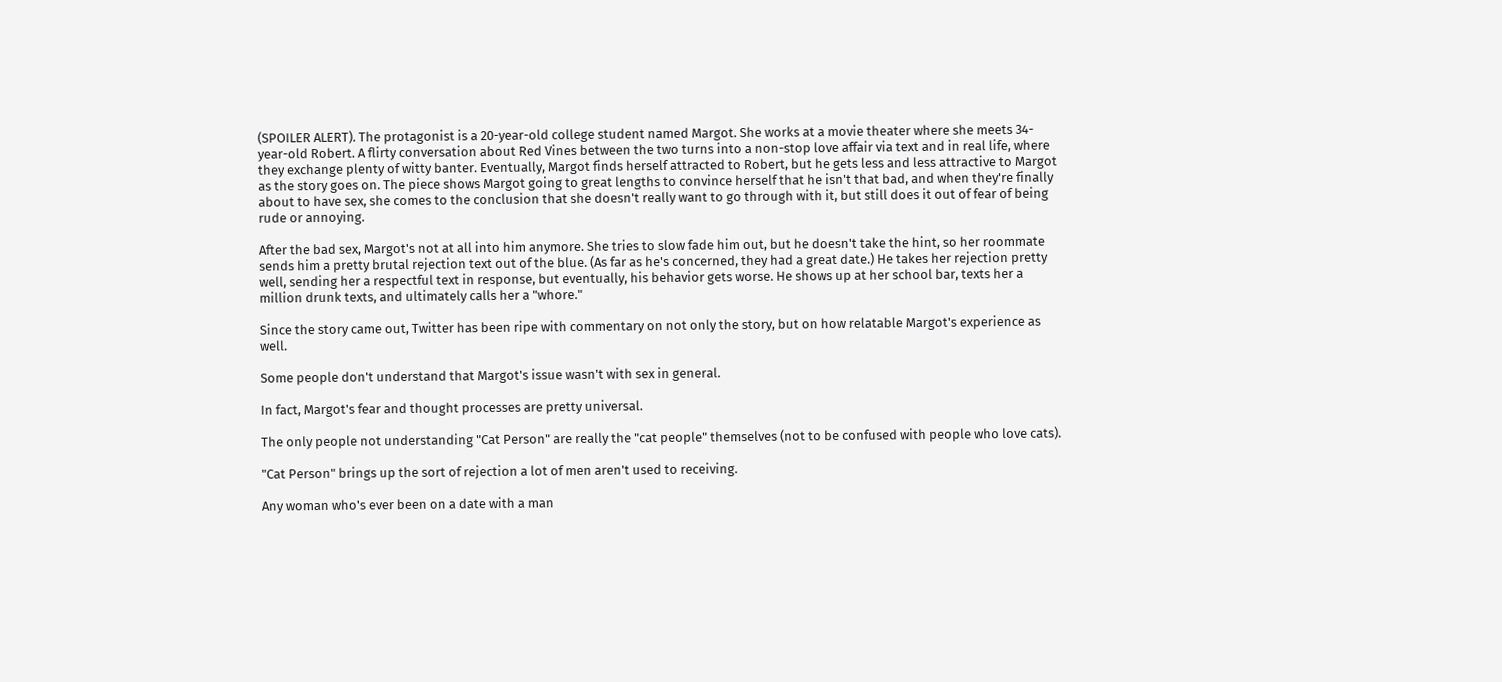(SPOILER ALERT). The protagonist is a 20-year-old college student named Margot. She works at a movie theater where she meets 34-year-old Robert. A flirty conversation about Red Vines between the two turns into a non-stop love affair via text and in real life, where they exchange plenty of witty banter. Eventually, Margot finds herself attracted to Robert, but he gets less and less attractive to Margot as the story goes on. The piece shows Margot going to great lengths to convince herself that he isn't that bad, and when they're finally about to have sex, she comes to the conclusion that she doesn't really want to go through with it, but still does it out of fear of being rude or annoying.

After the bad sex, Margot's not at all into him anymore. She tries to slow fade him out, but he doesn't take the hint, so her roommate sends him a pretty brutal rejection text out of the blue. (As far as he's concerned, they had a great date.) He takes her rejection pretty well, sending her a respectful text in response, but eventually, his behavior gets worse. He shows up at her school bar, texts her a million drunk texts, and ultimately calls her a "whore."

Since the story came out, Twitter has been ripe with commentary on not only the story, but on how relatable Margot's experience as well.

Some people don't understand that Margot's issue wasn't with sex in general.

In fact, Margot's fear and thought processes are pretty universal.

The only people not understanding "Cat Person" are really the "cat people" themselves (not to be confused with people who love cats).

"Cat Person" brings up the sort of rejection a lot of men aren't used to receiving.

Any woman who's ever been on a date with a man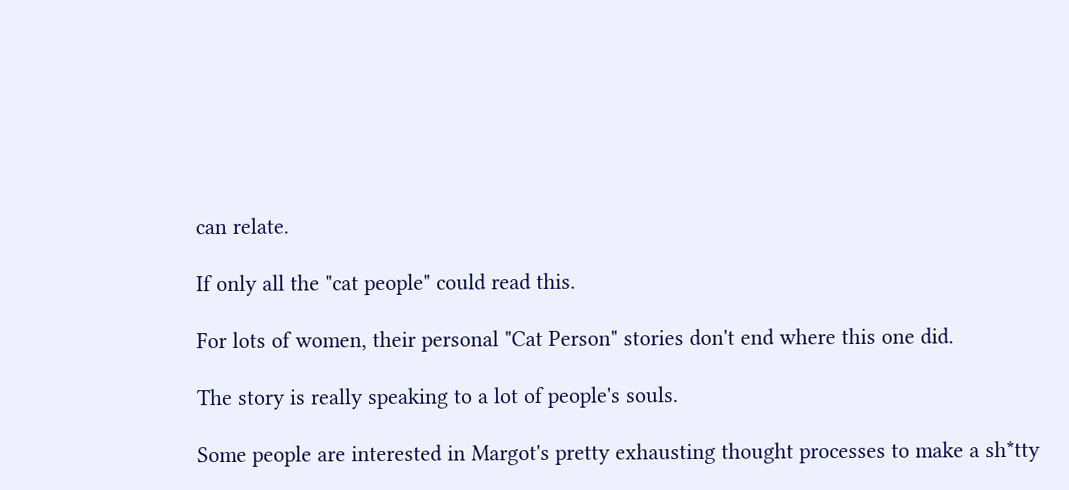can relate.

If only all the "cat people" could read this.

For lots of women, their personal "Cat Person" stories don't end where this one did.

The story is really speaking to a lot of people's souls.

Some people are interested in Margot's pretty exhausting thought processes to make a sh*tty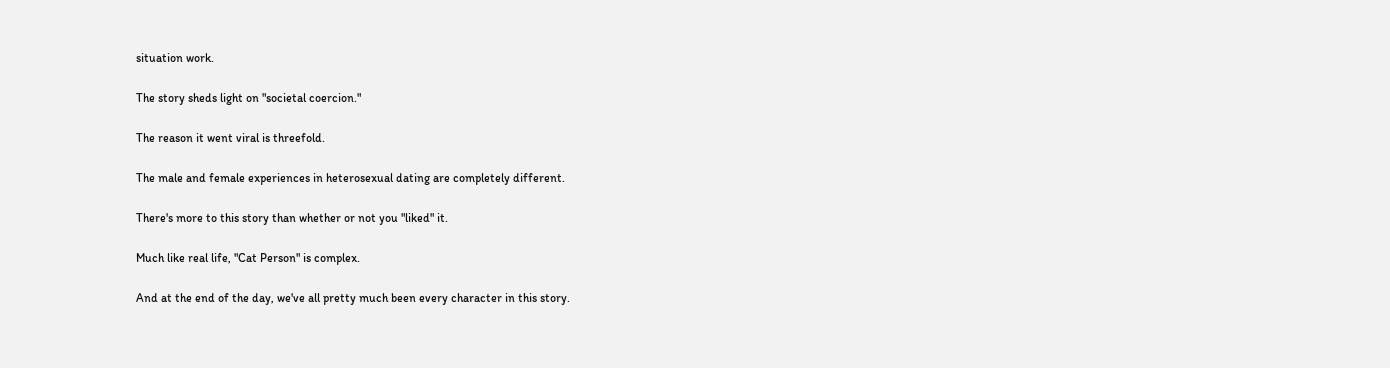situation work.

The story sheds light on "societal coercion."

The reason it went viral is threefold.

The male and female experiences in heterosexual dating are completely different.

There's more to this story than whether or not you "liked" it.

Much like real life, "Cat Person" is complex.

And at the end of the day, we've all pretty much been every character in this story.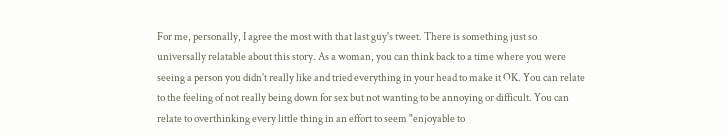For me, personally, I agree the most with that last guy's tweet. There is something just so universally relatable about this story. As a woman, you can think back to a time where you were seeing a person you didn't really like and tried everything in your head to make it OK. You can relate to the feeling of not really being down for sex but not wanting to be annoying or difficult. You can relate to overthinking every little thing in an effort to seem "enjoyable to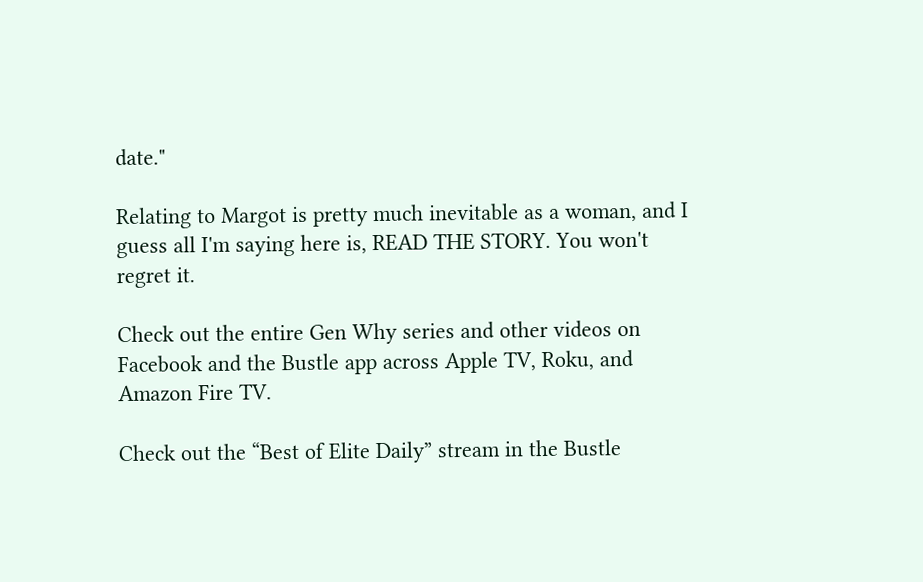date."

Relating to Margot is pretty much inevitable as a woman, and I guess all I'm saying here is, READ THE STORY. You won't regret it.

Check out the entire Gen Why series and other videos on Facebook and the Bustle app across Apple TV, Roku, and Amazon Fire TV.

Check out the “Best of Elite Daily” stream in the Bustle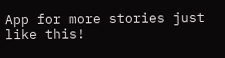App for more stories just like this!